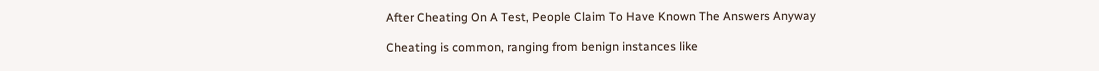After Cheating On A Test, People Claim To Have Known The Answers Anyway

Cheating is common, ranging from benign instances like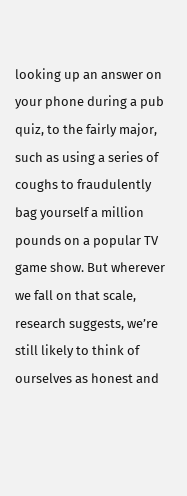looking up an answer on your phone during a pub quiz, to the fairly major, such as using a series of coughs to fraudulently bag yourself a million pounds on a popular TV game show. But wherever we fall on that scale, research suggests, we’re still likely to think of ourselves as honest and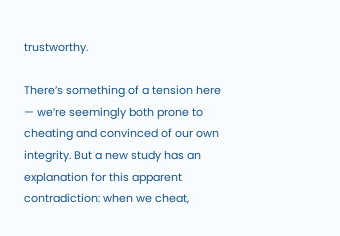trustworthy.

There’s something of a tension here — we’re seemingly both prone to cheating and convinced of our own integrity. But a new study has an explanation for this apparent contradiction: when we cheat,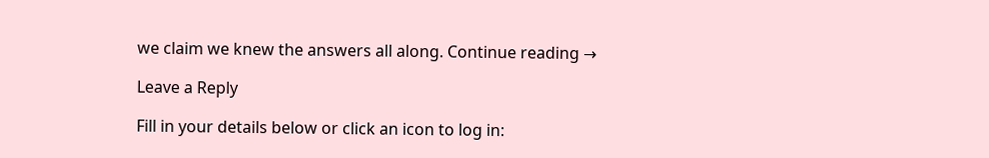we claim we knew the answers all along. Continue reading →

Leave a Reply

Fill in your details below or click an icon to log in: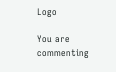Logo

You are commenting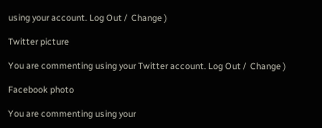using your account. Log Out /  Change )

Twitter picture

You are commenting using your Twitter account. Log Out /  Change )

Facebook photo

You are commenting using your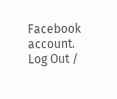Facebook account. Log Out /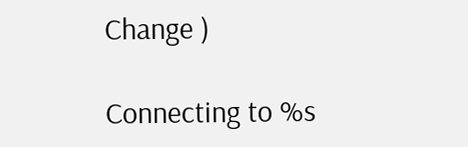Change )

Connecting to %s